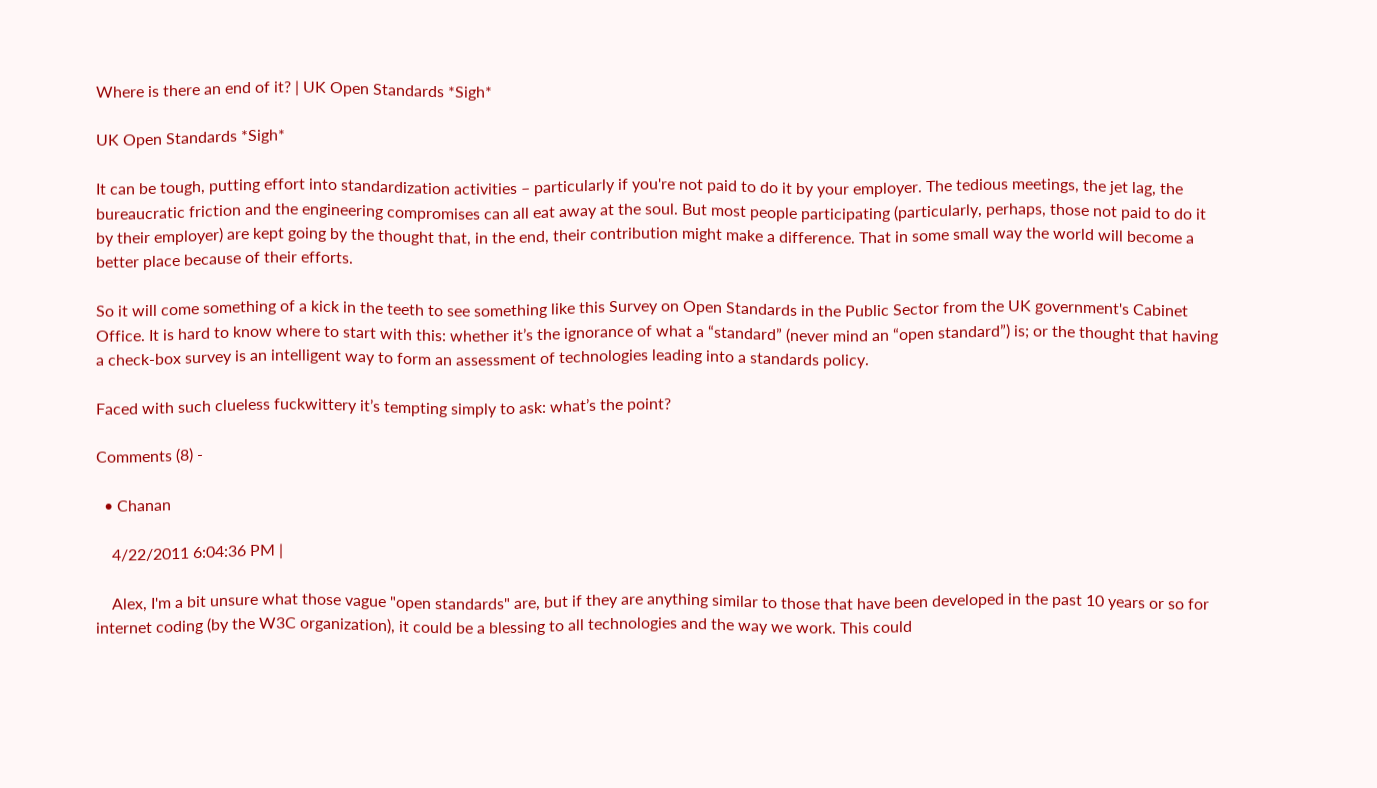Where is there an end of it? | UK Open Standards *Sigh*

UK Open Standards *Sigh*

It can be tough, putting effort into standardization activities – particularly if you're not paid to do it by your employer. The tedious meetings, the jet lag, the bureaucratic friction and the engineering compromises can all eat away at the soul. But most people participating (particularly, perhaps, those not paid to do it by their employer) are kept going by the thought that, in the end, their contribution might make a difference. That in some small way the world will become a better place because of their efforts.

So it will come something of a kick in the teeth to see something like this Survey on Open Standards in the Public Sector from the UK government's Cabinet Office. It is hard to know where to start with this: whether it’s the ignorance of what a “standard” (never mind an “open standard”) is; or the thought that having a check-box survey is an intelligent way to form an assessment of technologies leading into a standards policy.

Faced with such clueless fuckwittery it’s tempting simply to ask: what’s the point?

Comments (8) -

  • Chanan

    4/22/2011 6:04:36 PM |

    Alex, I'm a bit unsure what those vague "open standards" are, but if they are anything similar to those that have been developed in the past 10 years or so for internet coding (by the W3C organization), it could be a blessing to all technologies and the way we work. This could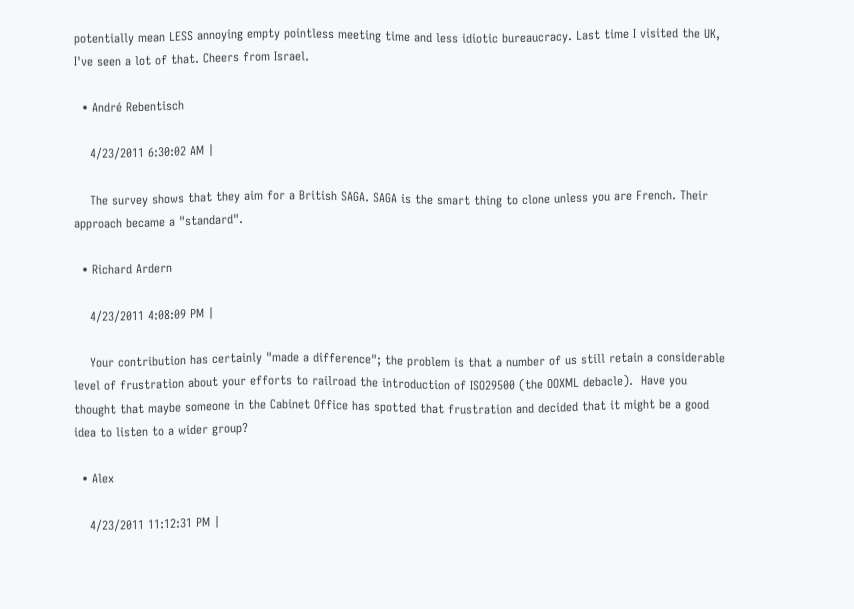potentially mean LESS annoying empty pointless meeting time and less idiotic bureaucracy. Last time I visited the UK, I've seen a lot of that. Cheers from Israel.

  • André Rebentisch

    4/23/2011 6:30:02 AM |

    The survey shows that they aim for a British SAGA. SAGA is the smart thing to clone unless you are French. Their approach became a "standard".

  • Richard Ardern

    4/23/2011 4:08:09 PM |

    Your contribution has certainly "made a difference"; the problem is that a number of us still retain a considerable level of frustration about your efforts to railroad the introduction of ISO29500 (the OOXML debacle).  Have you thought that maybe someone in the Cabinet Office has spotted that frustration and decided that it might be a good idea to listen to a wider group?

  • Alex

    4/23/2011 11:12:31 PM |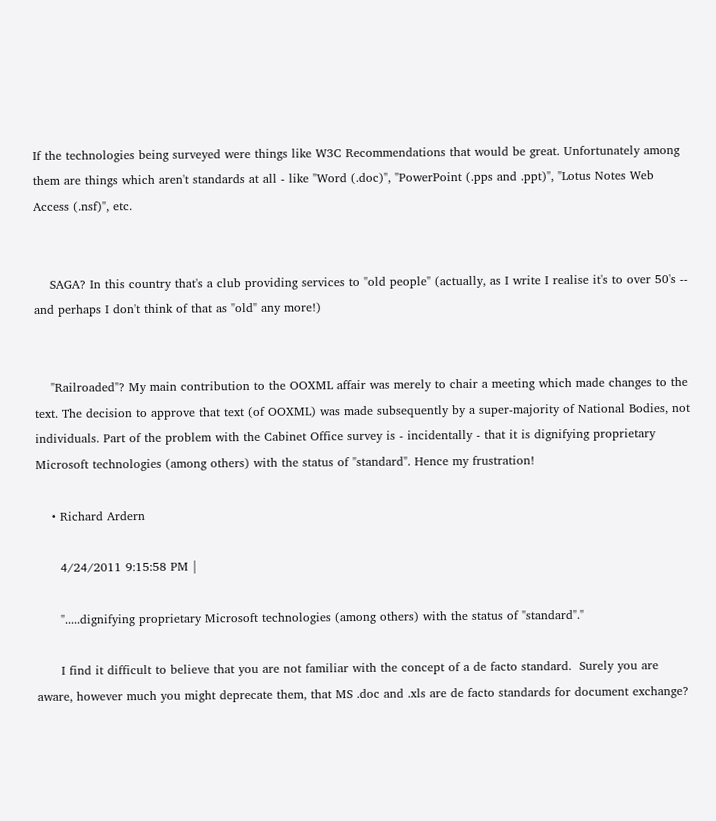If the technologies being surveyed were things like W3C Recommendations that would be great. Unfortunately among them are things which aren't standards at all - like "Word (.doc)", "PowerPoint (.pps and .ppt)", "Lotus Notes Web Access (.nsf)", etc.


    SAGA? In this country that's a club providing services to "old people" (actually, as I write I realise it's to over 50's -- and perhaps I don't think of that as "old" any more!)


    "Railroaded"? My main contribution to the OOXML affair was merely to chair a meeting which made changes to the text. The decision to approve that text (of OOXML) was made subsequently by a super-majority of National Bodies, not individuals. Part of the problem with the Cabinet Office survey is - incidentally - that it is dignifying proprietary Microsoft technologies (among others) with the status of "standard". Hence my frustration!

    • Richard Ardern

      4/24/2011 9:15:58 PM |

      ".....dignifying proprietary Microsoft technologies (among others) with the status of "standard"."

      I find it difficult to believe that you are not familiar with the concept of a de facto standard.  Surely you are aware, however much you might deprecate them, that MS .doc and .xls are de facto standards for document exchange?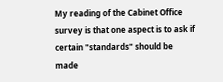My reading of the Cabinet Office survey is that one aspect is to ask if certain "standards" should be made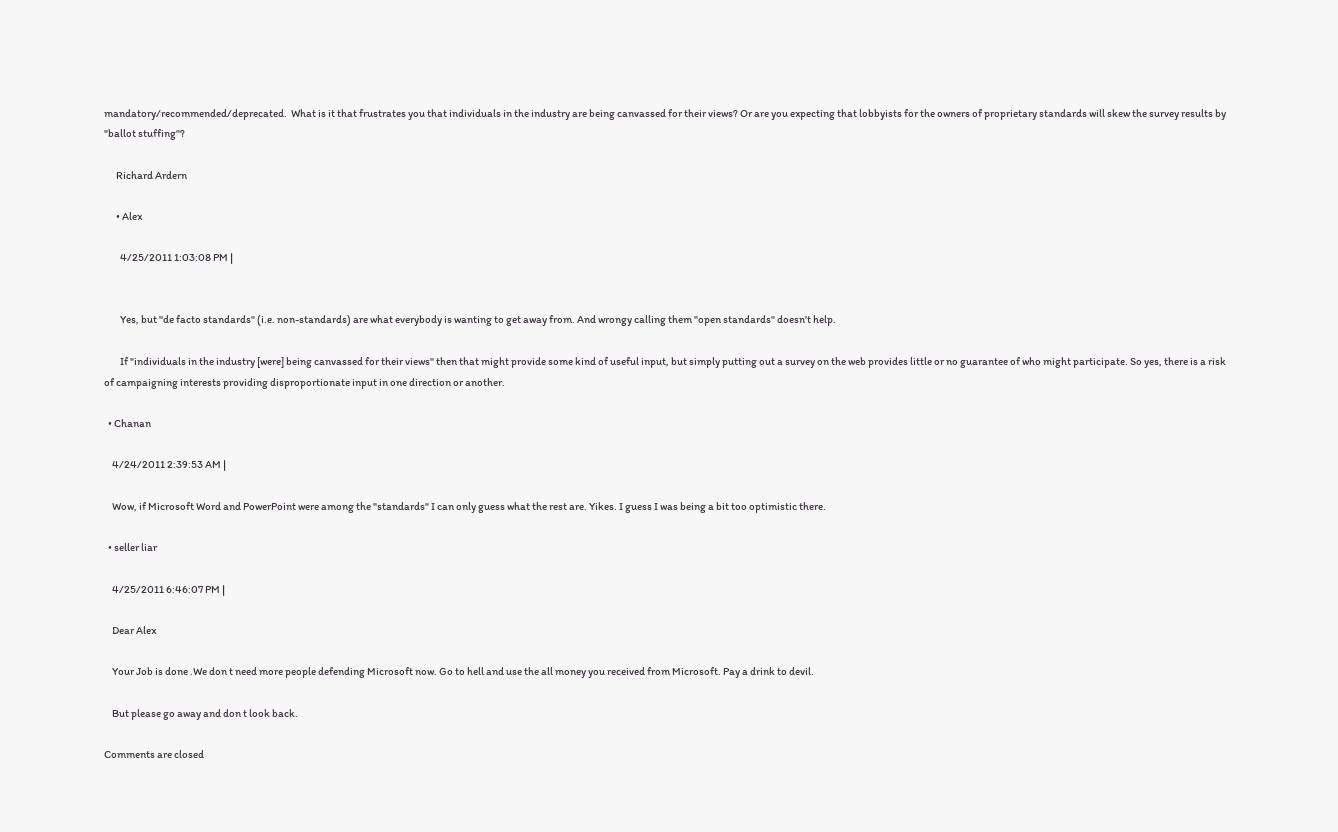mandatory/recommended/deprecated.  What is it that frustrates you that individuals in the industry are being canvassed for their views? Or are you expecting that lobbyists for the owners of proprietary standards will skew the survey results by "ballot stuffing"?

      Richard Ardern

      • Alex

        4/25/2011 1:03:08 PM |


        Yes, but "de facto standards" (i.e. non-standards) are what everybody is wanting to get away from. And wrongy calling them "open standards" doesn't help.

        If "individuals in the industry [were] being canvassed for their views" then that might provide some kind of useful input, but simply putting out a survey on the web provides little or no guarantee of who might participate. So yes, there is a risk of campaigning interests providing disproportionate input in one direction or another.

  • Chanan

    4/24/2011 2:39:53 AM |

    Wow, if Microsoft Word and PowerPoint were among the "standards" I can only guess what the rest are. Yikes. I guess I was being a bit too optimistic there.

  • seller liar

    4/25/2011 6:46:07 PM |

    Dear Alex

    Your Job is done .We don t need more people defending Microsoft now. Go to hell and use the all money you received from Microsoft. Pay a drink to devil.

    But please go away and don t look back.

Comments are closed